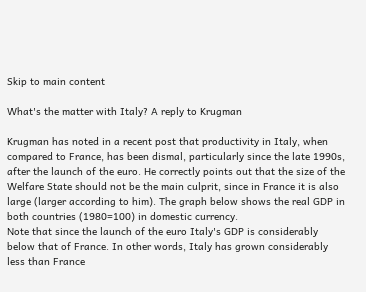Skip to main content

What's the matter with Italy? A reply to Krugman

Krugman has noted in a recent post that productivity in Italy, when compared to France, has been dismal, particularly since the late 1990s, after the launch of the euro. He correctly points out that the size of the Welfare State should not be the main culprit, since in France it is also large (larger according to him). The graph below shows the real GDP in both countries (1980=100) in domestic currency.
Note that since the launch of the euro Italy's GDP is considerably below that of France. In other words, Italy has grown considerably less than France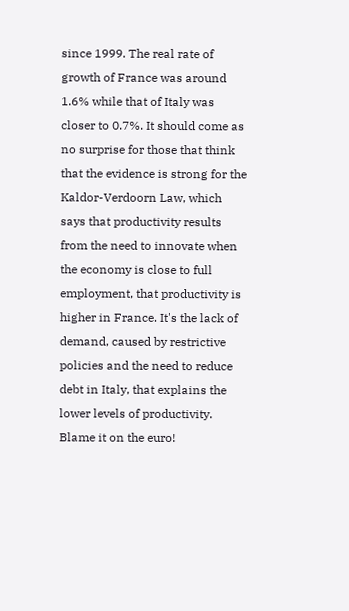since 1999. The real rate of growth of France was around 1.6% while that of Italy was closer to 0.7%. It should come as no surprise for those that think that the evidence is strong for the Kaldor-Verdoorn Law, which says that productivity results from the need to innovate when the economy is close to full employment, that productivity is higher in France. It's the lack of demand, caused by restrictive policies and the need to reduce debt in Italy, that explains the lower levels of productivity. Blame it on the euro!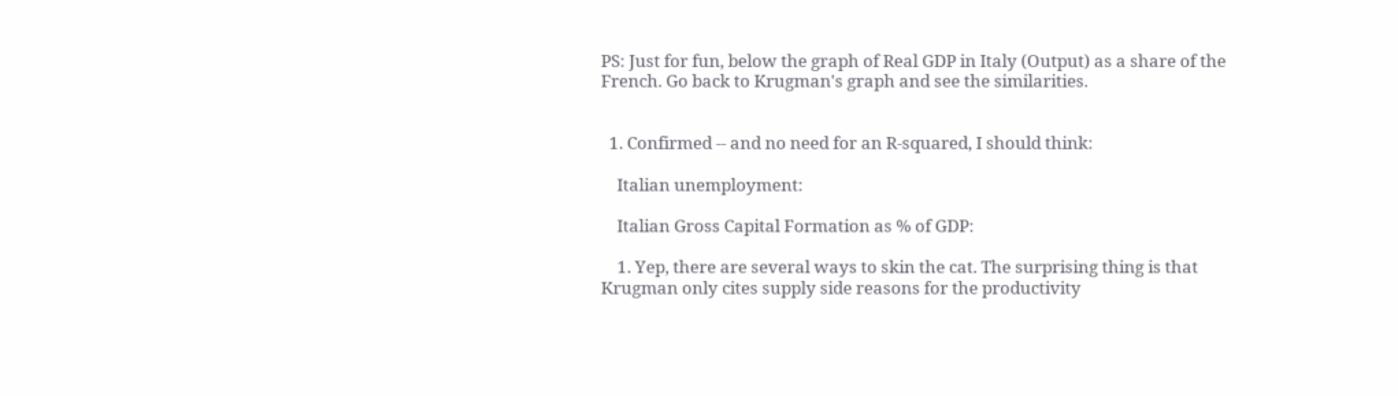PS: Just for fun, below the graph of Real GDP in Italy (Output) as a share of the French. Go back to Krugman's graph and see the similarities.


  1. Confirmed -- and no need for an R-squared, I should think:

    Italian unemployment:

    Italian Gross Capital Formation as % of GDP:

    1. Yep, there are several ways to skin the cat. The surprising thing is that Krugman only cites supply side reasons for the productivity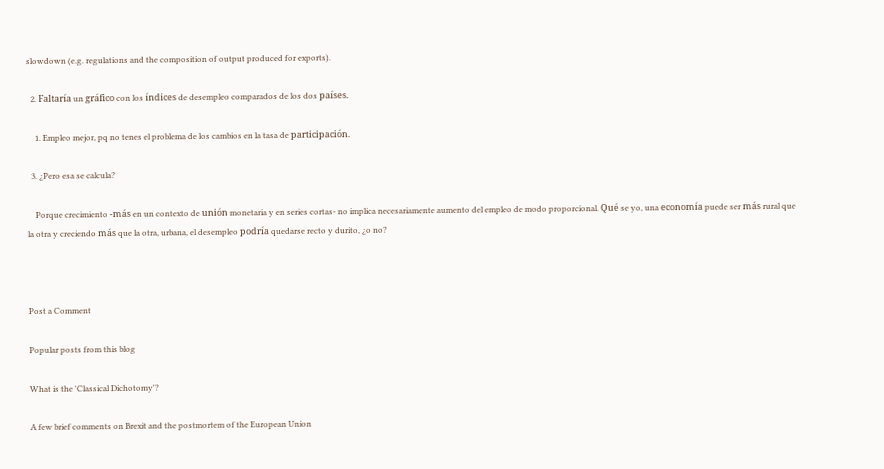slowdown (e.g. regulations and the composition of output produced for exports).

  2. Faltaría un gráfico con los índices de desempleo comparados de los dos países.

    1. Empleo mejor, pq no tenes el problema de los cambios en la tasa de participación.

  3. ¿Pero esa se calcula?

    Porque crecimiento -más en un contexto de unión monetaria y en series cortas- no implica necesariamente aumento del empleo de modo proporcional. Qué se yo, una economía puede ser más rural que la otra y creciendo más que la otra, urbana, el desempleo podría quedarse recto y durito, ¿o no?



Post a Comment

Popular posts from this blog

What is the 'Classical Dichotomy'?

A few brief comments on Brexit and the postmortem of the European Union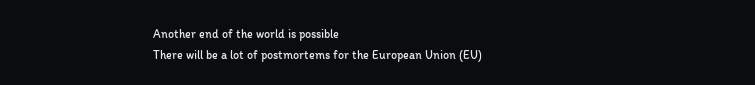Another end of the world is possible
There will be a lot of postmortems for the European Union (EU)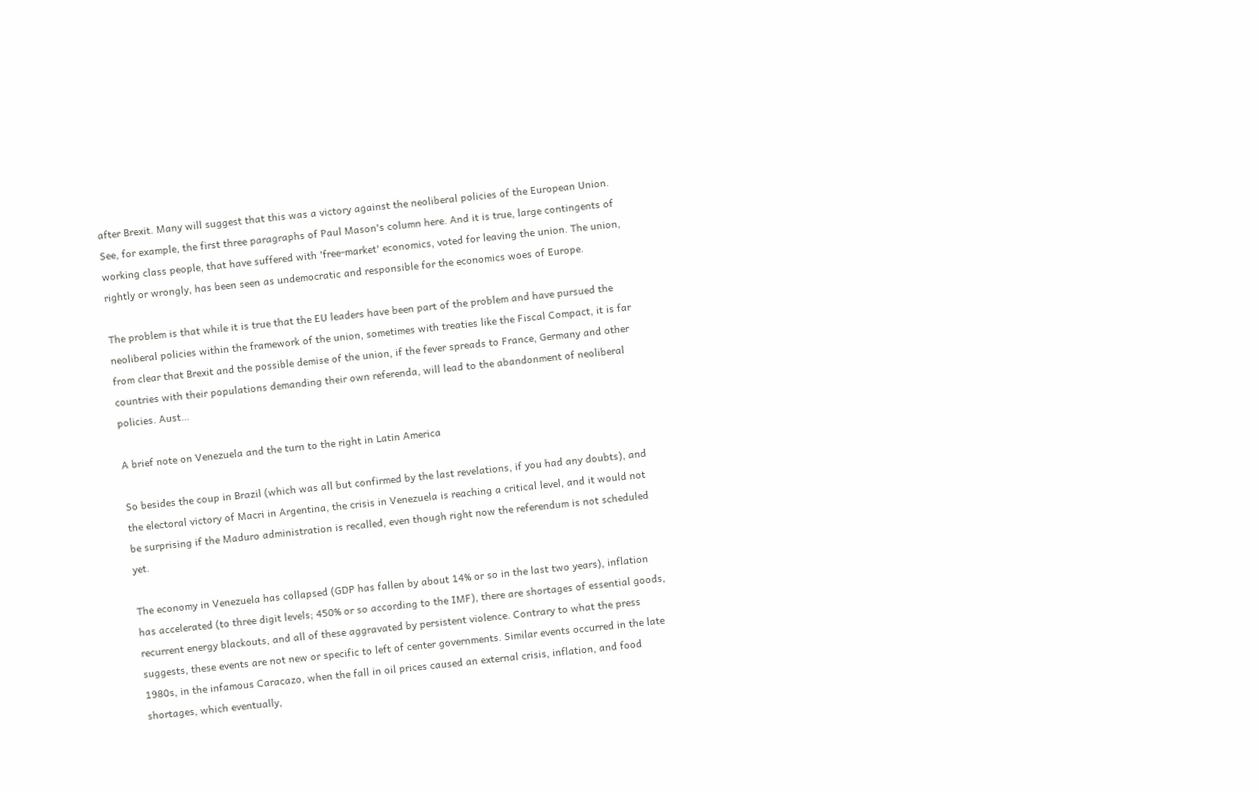after Brexit. Many will suggest that this was a victory against the neoliberal policies of the European Union. See, for example, the first three paragraphs of Paul Mason's column here. And it is true, large contingents of working class people, that have suffered with 'free-market' economics, voted for leaving the union. The union, rightly or wrongly, has been seen as undemocratic and responsible for the economics woes of Europe.

The problem is that while it is true that the EU leaders have been part of the problem and have pursued the neoliberal policies within the framework of the union, sometimes with treaties like the Fiscal Compact, it is far from clear that Brexit and the possible demise of the union, if the fever spreads to France, Germany and other countries with their populations demanding their own referenda, will lead to the abandonment of neoliberal policies. Aust…

A brief note on Venezuela and the turn to the right in Latin America

So besides the coup in Brazil (which was all but confirmed by the last revelations, if you had any doubts), and the electoral victory of Macri in Argentina, the crisis in Venezuela is reaching a critical level, and it would not be surprising if the Maduro administration is recalled, even though right now the referendum is not scheduled yet.

The economy in Venezuela has collapsed (GDP has fallen by about 14% or so in the last two years), inflation has accelerated (to three digit levels; 450% or so according to the IMF), there are shortages of essential goods, recurrent energy blackouts, and all of these aggravated by persistent violence. Contrary to what the press suggests, these events are not new or specific to left of center governments. Similar events occurred in the late 1980s, in the infamous Caracazo, when the fall in oil prices caused an external crisis, inflation, and food shortages, which eventually,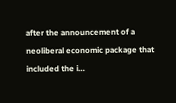after the announcement of a neoliberal economic package that included the i…